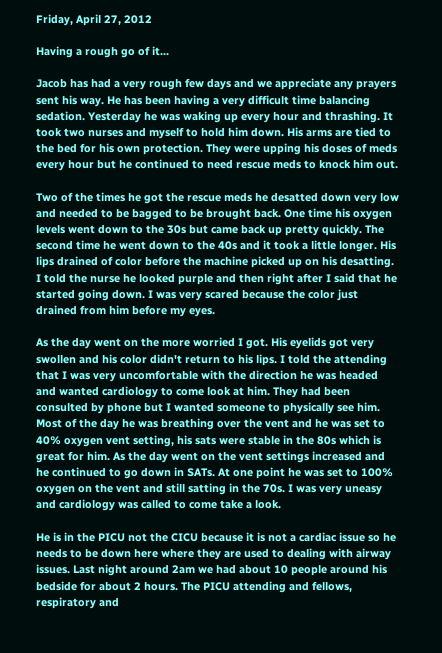Friday, April 27, 2012

Having a rough go of it...

Jacob has had a very rough few days and we appreciate any prayers sent his way. He has been having a very difficult time balancing sedation. Yesterday he was waking up every hour and thrashing. It took two nurses and myself to hold him down. His arms are tied to the bed for his own protection. They were upping his doses of meds every hour but he continued to need rescue meds to knock him out.

Two of the times he got the rescue meds he desatted down very low and needed to be bagged to be brought back. One time his oxygen levels went down to the 30s but came back up pretty quickly. The second time he went down to the 40s and it took a little longer. His lips drained of color before the machine picked up on his desatting. I told the nurse he looked purple and then right after I said that he started going down. I was very scared because the color just drained from him before my eyes.

As the day went on the more worried I got. His eyelids got very swollen and his color didn't return to his lips. I told the attending that I was very uncomfortable with the direction he was headed and wanted cardiology to come look at him. They had been consulted by phone but I wanted someone to physically see him. Most of the day he was breathing over the vent and he was set to 40% oxygen vent setting, his sats were stable in the 80s which is great for him. As the day went on the vent settings increased and he continued to go down in SATs. At one point he was set to 100% oxygen on the vent and still satting in the 70s. I was very uneasy and cardiology was called to come take a look.

He is in the PICU not the CICU because it is not a cardiac issue so he needs to be down here where they are used to dealing with airway issues. Last night around 2am we had about 10 people around his bedside for about 2 hours. The PICU attending and fellows, respiratory and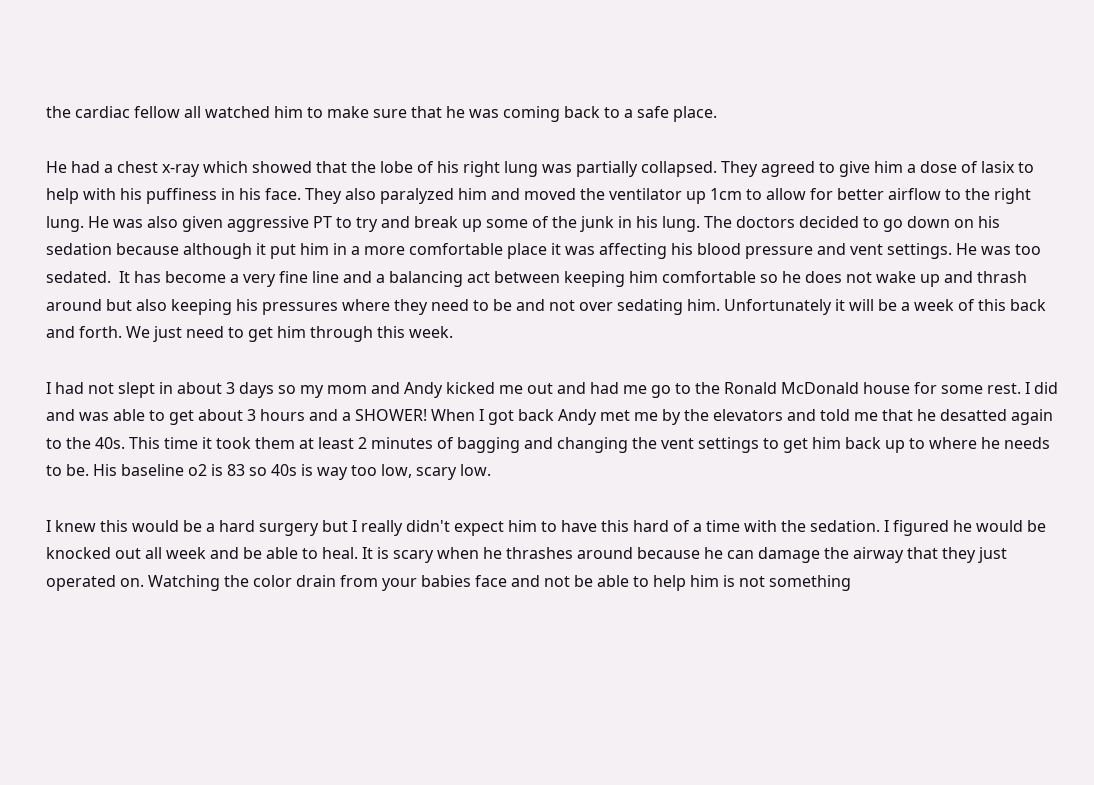the cardiac fellow all watched him to make sure that he was coming back to a safe place.

He had a chest x-ray which showed that the lobe of his right lung was partially collapsed. They agreed to give him a dose of lasix to help with his puffiness in his face. They also paralyzed him and moved the ventilator up 1cm to allow for better airflow to the right lung. He was also given aggressive PT to try and break up some of the junk in his lung. The doctors decided to go down on his sedation because although it put him in a more comfortable place it was affecting his blood pressure and vent settings. He was too sedated.  It has become a very fine line and a balancing act between keeping him comfortable so he does not wake up and thrash around but also keeping his pressures where they need to be and not over sedating him. Unfortunately it will be a week of this back and forth. We just need to get him through this week.

I had not slept in about 3 days so my mom and Andy kicked me out and had me go to the Ronald McDonald house for some rest. I did and was able to get about 3 hours and a SHOWER! When I got back Andy met me by the elevators and told me that he desatted again to the 40s. This time it took them at least 2 minutes of bagging and changing the vent settings to get him back up to where he needs to be. His baseline o2 is 83 so 40s is way too low, scary low.

I knew this would be a hard surgery but I really didn't expect him to have this hard of a time with the sedation. I figured he would be knocked out all week and be able to heal. It is scary when he thrashes around because he can damage the airway that they just operated on. Watching the color drain from your babies face and not be able to help him is not something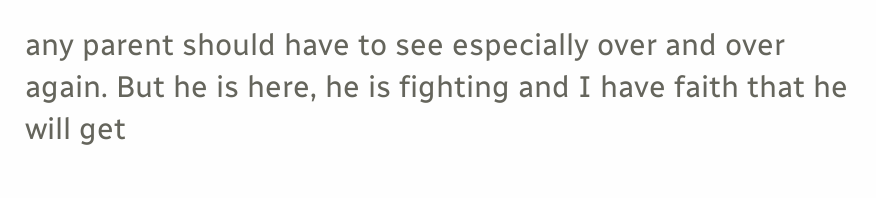any parent should have to see especially over and over again. But he is here, he is fighting and I have faith that he will get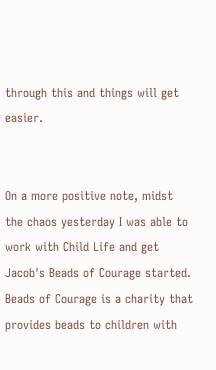through this and things will get easier.


On a more positive note, midst the chaos yesterday I was able to work with Child Life and get Jacob's Beads of Courage started. Beads of Courage is a charity that provides beads to children with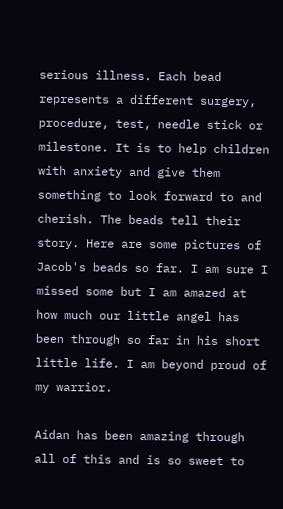serious illness. Each bead represents a different surgery, procedure, test, needle stick or milestone. It is to help children with anxiety and give them something to look forward to and cherish. The beads tell their story. Here are some pictures of Jacob's beads so far. I am sure I missed some but I am amazed at how much our little angel has been through so far in his short little life. I am beyond proud of my warrior.

Aidan has been amazing through all of this and is so sweet to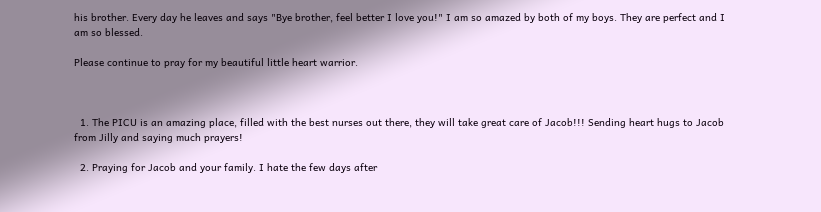his brother. Every day he leaves and says "Bye brother, feel better I love you!" I am so amazed by both of my boys. They are perfect and I am so blessed.

Please continue to pray for my beautiful little heart warrior.



  1. The PICU is an amazing place, filled with the best nurses out there, they will take great care of Jacob!!! Sending heart hugs to Jacob from Jilly and saying much prayers!

  2. Praying for Jacob and your family. I hate the few days after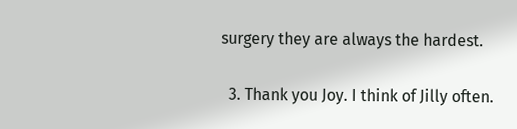surgery they are always the hardest.

  3. Thank you Joy. I think of Jilly often.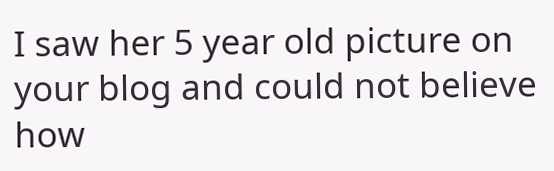I saw her 5 year old picture on your blog and could not believe how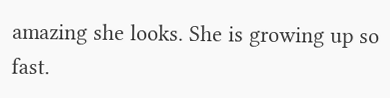amazing she looks. She is growing up so fast.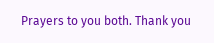Prayers to you both. Thank you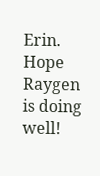Erin. Hope Raygen is doing well!